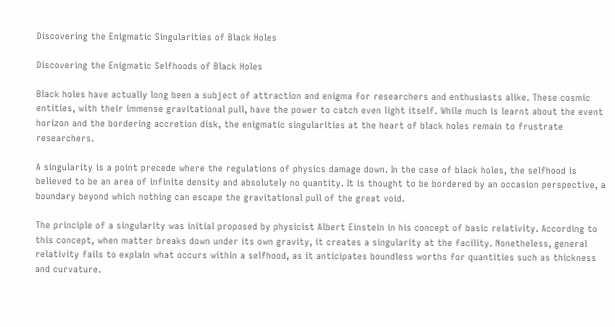Discovering the Enigmatic Singularities of Black Holes

Discovering the Enigmatic Selfhoods of Black Holes

Black holes have actually long been a subject of attraction and enigma for researchers and enthusiasts alike. These cosmic entities, with their immense gravitational pull, have the power to catch even light itself. While much is learnt about the event horizon and the bordering accretion disk, the enigmatic singularities at the heart of black holes remain to frustrate researchers.

A singularity is a point precede where the regulations of physics damage down. In the case of black holes, the selfhood is believed to be an area of infinite density and absolutely no quantity. It is thought to be bordered by an occasion perspective, a boundary beyond which nothing can escape the gravitational pull of the great void.

The principle of a singularity was initial proposed by physicist Albert Einstein in his concept of basic relativity. According to this concept, when matter breaks down under its own gravity, it creates a singularity at the facility. Nonetheless, general relativity fails to explain what occurs within a selfhood, as it anticipates boundless worths for quantities such as thickness and curvature.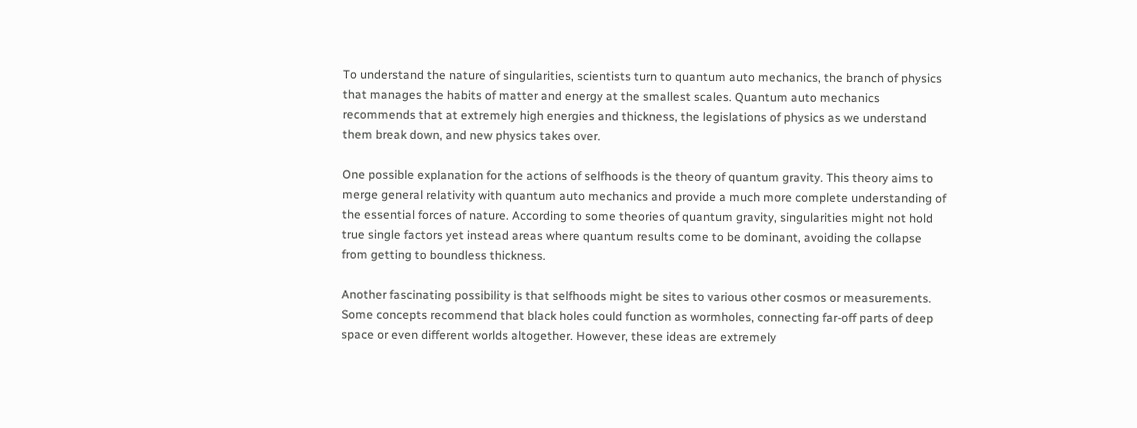To understand the nature of singularities, scientists turn to quantum auto mechanics, the branch of physics that manages the habits of matter and energy at the smallest scales. Quantum auto mechanics recommends that at extremely high energies and thickness, the legislations of physics as we understand them break down, and new physics takes over.

One possible explanation for the actions of selfhoods is the theory of quantum gravity. This theory aims to merge general relativity with quantum auto mechanics and provide a much more complete understanding of the essential forces of nature. According to some theories of quantum gravity, singularities might not hold true single factors yet instead areas where quantum results come to be dominant, avoiding the collapse from getting to boundless thickness.

Another fascinating possibility is that selfhoods might be sites to various other cosmos or measurements. Some concepts recommend that black holes could function as wormholes, connecting far-off parts of deep space or even different worlds altogether. However, these ideas are extremely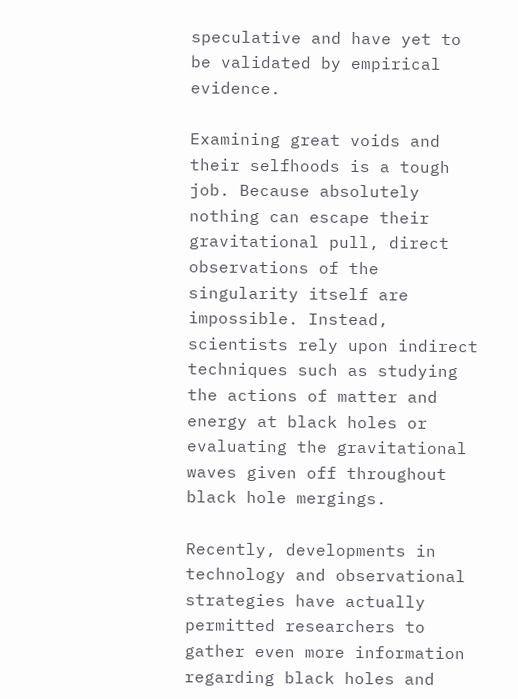speculative and have yet to be validated by empirical evidence.

Examining great voids and their selfhoods is a tough job. Because absolutely nothing can escape their gravitational pull, direct observations of the singularity itself are impossible. Instead, scientists rely upon indirect techniques such as studying the actions of matter and energy at black holes or evaluating the gravitational waves given off throughout black hole mergings.

Recently, developments in technology and observational strategies have actually permitted researchers to gather even more information regarding black holes and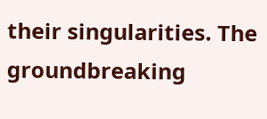their singularities. The groundbreaking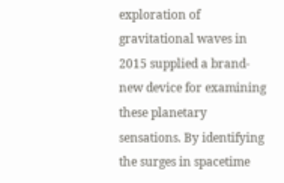exploration of gravitational waves in 2015 supplied a brand-new device for examining these planetary sensations. By identifying the surges in spacetime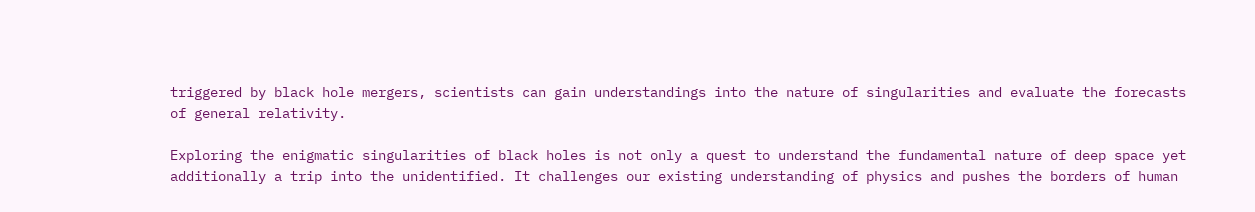triggered by black hole mergers, scientists can gain understandings into the nature of singularities and evaluate the forecasts of general relativity.

Exploring the enigmatic singularities of black holes is not only a quest to understand the fundamental nature of deep space yet additionally a trip into the unidentified. It challenges our existing understanding of physics and pushes the borders of human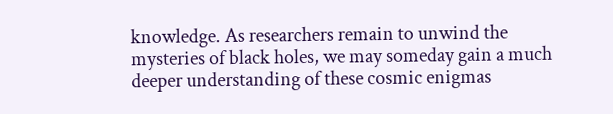knowledge. As researchers remain to unwind the mysteries of black holes, we may someday gain a much deeper understanding of these cosmic enigmas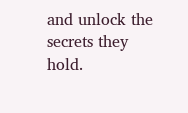and unlock the secrets they hold.